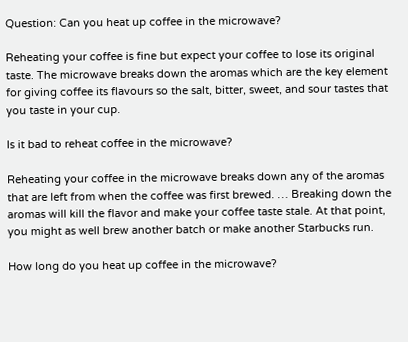Question: Can you heat up coffee in the microwave?

Reheating your coffee is fine but expect your coffee to lose its original taste. The microwave breaks down the aromas which are the key element for giving coffee its flavours so the salt, bitter, sweet, and sour tastes that you taste in your cup.

Is it bad to reheat coffee in the microwave?

Reheating your coffee in the microwave breaks down any of the aromas that are left from when the coffee was first brewed. … Breaking down the aromas will kill the flavor and make your coffee taste stale. At that point, you might as well brew another batch or make another Starbucks run.

How long do you heat up coffee in the microwave?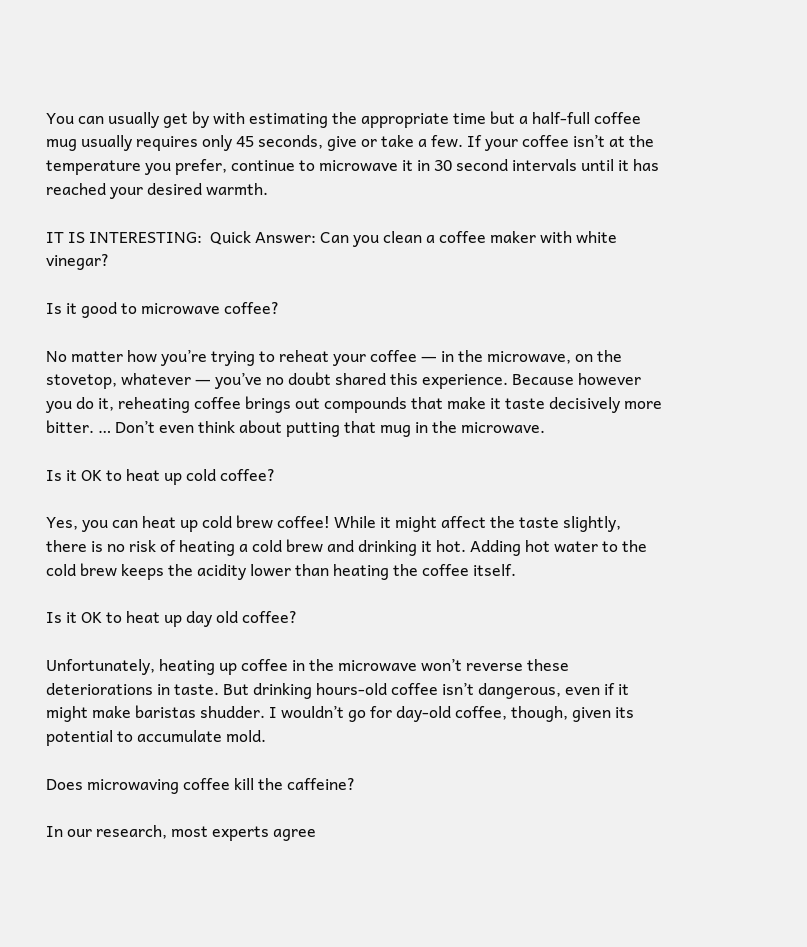You can usually get by with estimating the appropriate time but a half-full coffee mug usually requires only 45 seconds, give or take a few. If your coffee isn’t at the temperature you prefer, continue to microwave it in 30 second intervals until it has reached your desired warmth.

IT IS INTERESTING:  Quick Answer: Can you clean a coffee maker with white vinegar?

Is it good to microwave coffee?

No matter how you’re trying to reheat your coffee ― in the microwave, on the stovetop, whatever ― you’ve no doubt shared this experience. Because however you do it, reheating coffee brings out compounds that make it taste decisively more bitter. … Don’t even think about putting that mug in the microwave.

Is it OK to heat up cold coffee?

Yes, you can heat up cold brew coffee! While it might affect the taste slightly, there is no risk of heating a cold brew and drinking it hot. Adding hot water to the cold brew keeps the acidity lower than heating the coffee itself.

Is it OK to heat up day old coffee?

Unfortunately, heating up coffee in the microwave won’t reverse these deteriorations in taste. But drinking hours-old coffee isn’t dangerous, even if it might make baristas shudder. I wouldn’t go for day-old coffee, though, given its potential to accumulate mold.

Does microwaving coffee kill the caffeine?

In our research, most experts agree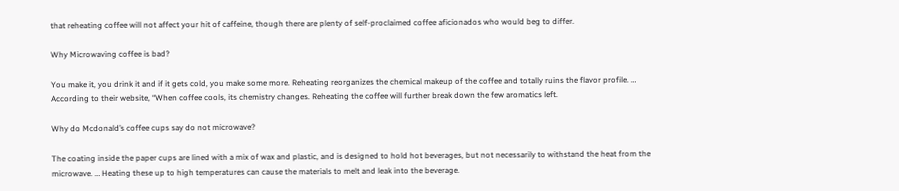that reheating coffee will not affect your hit of caffeine, though there are plenty of self-proclaimed coffee aficionados who would beg to differ.

Why Microwaving coffee is bad?

You make it, you drink it and if it gets cold, you make some more. Reheating reorganizes the chemical makeup of the coffee and totally ruins the flavor profile. … According to their website, “When coffee cools, its chemistry changes. Reheating the coffee will further break down the few aromatics left.

Why do Mcdonald’s coffee cups say do not microwave?

The coating inside the paper cups are lined with a mix of wax and plastic, and is designed to hold hot beverages, but not necessarily to withstand the heat from the microwave. … Heating these up to high temperatures can cause the materials to melt and leak into the beverage.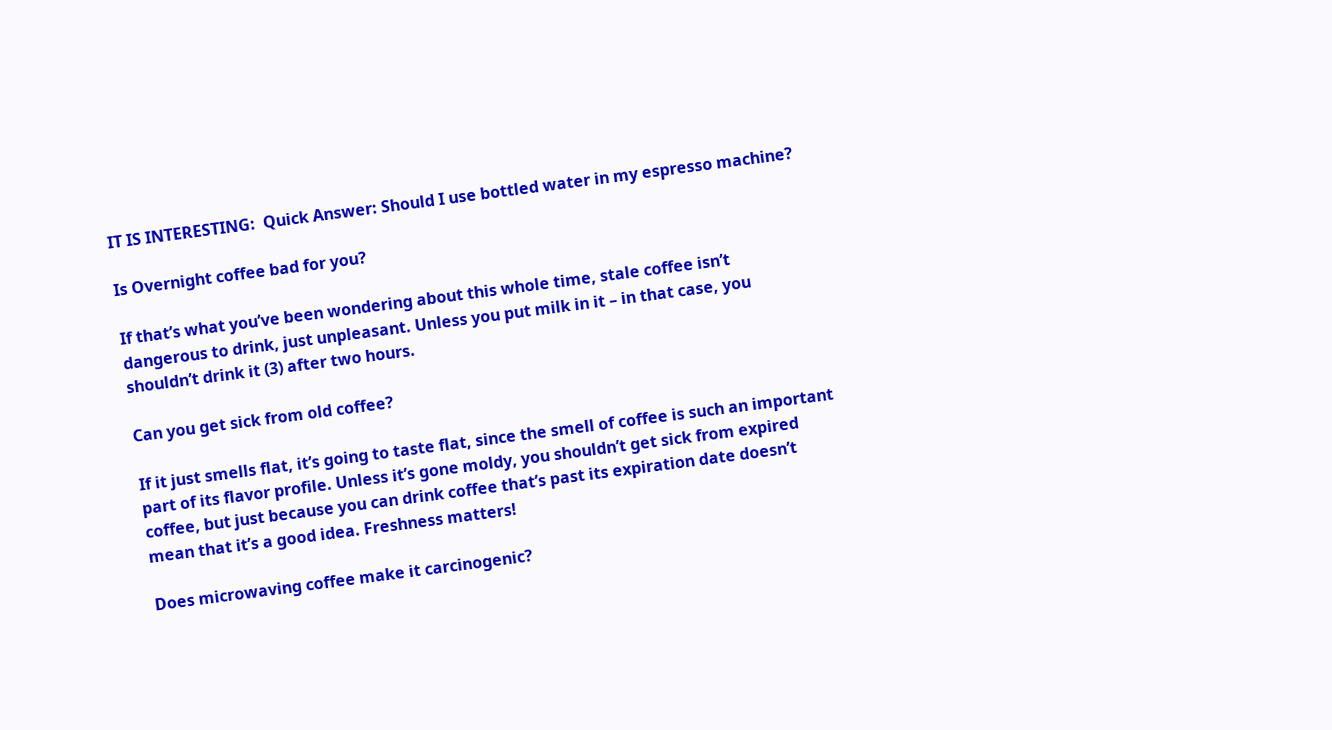IT IS INTERESTING:  Quick Answer: Should I use bottled water in my espresso machine?

Is Overnight coffee bad for you?

If that’s what you’ve been wondering about this whole time, stale coffee isn’t dangerous to drink, just unpleasant. Unless you put milk in it – in that case, you shouldn’t drink it (3) after two hours.

Can you get sick from old coffee?

If it just smells flat, it’s going to taste flat, since the smell of coffee is such an important part of its flavor profile. Unless it’s gone moldy, you shouldn’t get sick from expired coffee, but just because you can drink coffee that’s past its expiration date doesn’t mean that it’s a good idea. Freshness matters!

Does microwaving coffee make it carcinogenic?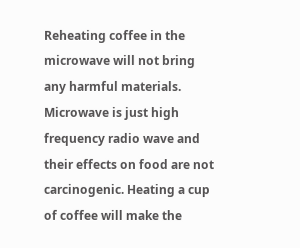Reheating coffee in the microwave will not bring any harmful materials. Microwave is just high frequency radio wave and their effects on food are not carcinogenic. Heating a cup of coffee will make the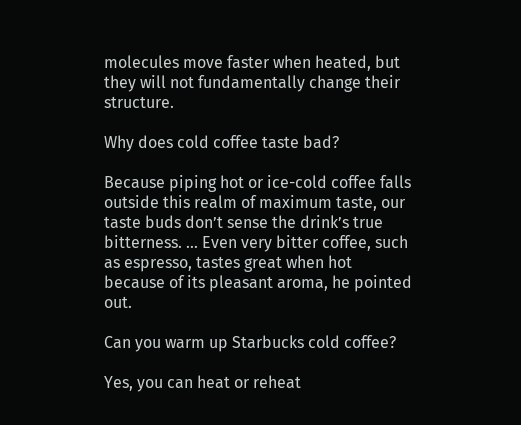molecules move faster when heated, but they will not fundamentally change their structure.

Why does cold coffee taste bad?

Because piping hot or ice-cold coffee falls outside this realm of maximum taste, our taste buds don’t sense the drink’s true bitterness. … Even very bitter coffee, such as espresso, tastes great when hot because of its pleasant aroma, he pointed out.

Can you warm up Starbucks cold coffee?

Yes, you can heat or reheat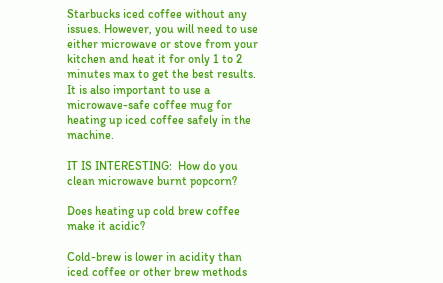Starbucks iced coffee without any issues. However, you will need to use either microwave or stove from your kitchen and heat it for only 1 to 2 minutes max to get the best results. It is also important to use a microwave-safe coffee mug for heating up iced coffee safely in the machine.

IT IS INTERESTING:  How do you clean microwave burnt popcorn?

Does heating up cold brew coffee make it acidic?

Cold-brew is lower in acidity than iced coffee or other brew methods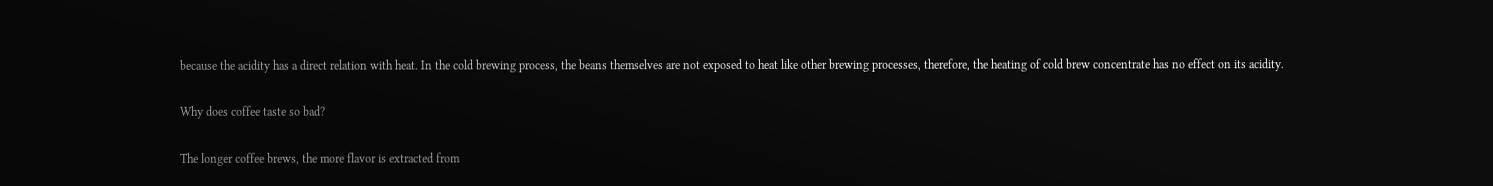because the acidity has a direct relation with heat. In the cold brewing process, the beans themselves are not exposed to heat like other brewing processes, therefore, the heating of cold brew concentrate has no effect on its acidity.

Why does coffee taste so bad?

The longer coffee brews, the more flavor is extracted from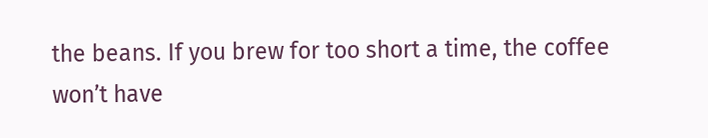the beans. If you brew for too short a time, the coffee won’t have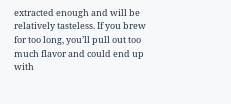extracted enough and will be relatively tasteless. If you brew for too long, you’ll pull out too much flavor and could end up with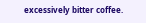excessively bitter coffee.